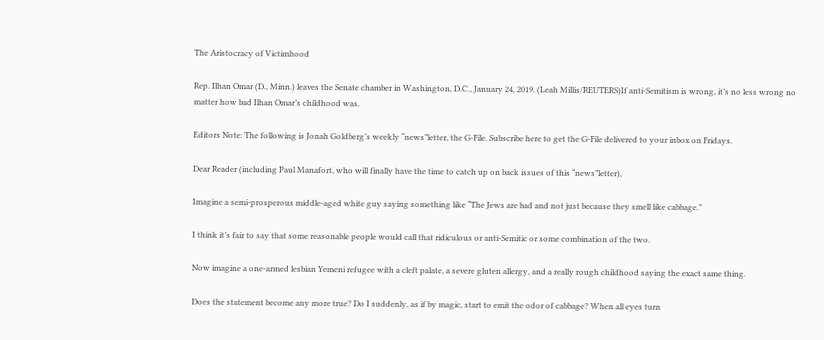The Aristocracy of Victimhood

Rep. Ilhan Omar (D., Minn.) leaves the Senate chamber in Washington, D.C., January 24, 2019. (Leah Millis/REUTERS)If anti-Semitism is wrong, it’s no less wrong no matter how bad Ilhan Omar’s childhood was.

Editors Note: The following is Jonah Goldberg’s weekly “news”letter, the G-File. Subscribe here to get the G-File delivered to your inbox on Fridays.

Dear Reader (including Paul Manafort, who will finally have the time to catch up on back issues of this “news”letter),

Imagine a semi-prosperous middle-aged white guy saying something like “The Jews are bad and not just because they smell like cabbage.”

I think it’s fair to say that some reasonable people would call that ridiculous or anti-Semitic or some combination of the two.

Now imagine a one-armed lesbian Yemeni refugee with a cleft palate, a severe gluten allergy, and a really rough childhood saying the exact same thing.

Does the statement become any more true? Do I suddenly, as if by magic, start to emit the odor of cabbage? When all eyes turn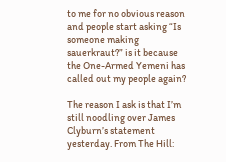to me for no obvious reason and people start asking “Is someone making sauerkraut?” is it because the One-Armed Yemeni has called out my people again?

The reason I ask is that I’m still noodling over James Clyburn’s statement yesterday. From The Hill: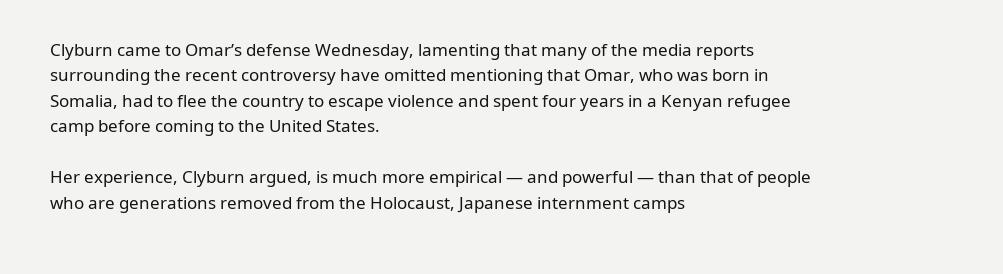Clyburn came to Omar’s defense Wednesday, lamenting that many of the media reports surrounding the recent controversy have omitted mentioning that Omar, who was born in Somalia, had to flee the country to escape violence and spent four years in a Kenyan refugee camp before coming to the United States.

Her experience, Clyburn argued, is much more empirical — and powerful — than that of people who are generations removed from the Holocaust, Japanese internment camps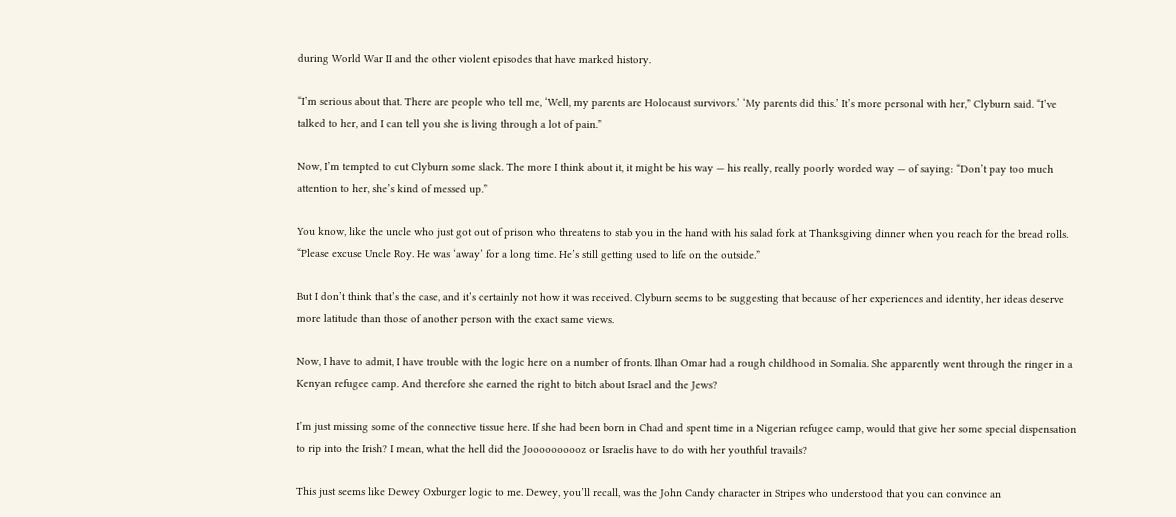during World War II and the other violent episodes that have marked history.

“I’m serious about that. There are people who tell me, ‘Well, my parents are Holocaust survivors.’ ‘My parents did this.’ It’s more personal with her,” Clyburn said. “I’ve talked to her, and I can tell you she is living through a lot of pain.”

Now, I’m tempted to cut Clyburn some slack. The more I think about it, it might be his way — his really, really poorly worded way — of saying: “Don’t pay too much attention to her, she’s kind of messed up.”

You know, like the uncle who just got out of prison who threatens to stab you in the hand with his salad fork at Thanksgiving dinner when you reach for the bread rolls. “Please excuse Uncle Roy. He was ‘away’ for a long time. He’s still getting used to life on the outside.”

But I don’t think that’s the case, and it’s certainly not how it was received. Clyburn seems to be suggesting that because of her experiences and identity, her ideas deserve more latitude than those of another person with the exact same views.

Now, I have to admit, I have trouble with the logic here on a number of fronts. Ilhan Omar had a rough childhood in Somalia. She apparently went through the ringer in a Kenyan refugee camp. And therefore she earned the right to bitch about Israel and the Jews?

I’m just missing some of the connective tissue here. If she had been born in Chad and spent time in a Nigerian refugee camp, would that give her some special dispensation to rip into the Irish? I mean, what the hell did the Joooooooooz or Israelis have to do with her youthful travails?

This just seems like Dewey Oxburger logic to me. Dewey, you’ll recall, was the John Candy character in Stripes who understood that you can convince an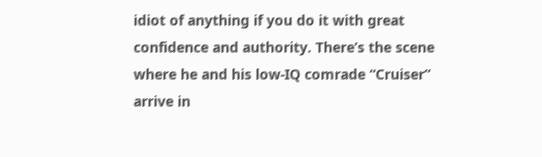idiot of anything if you do it with great confidence and authority. There’s the scene where he and his low-IQ comrade “Cruiser” arrive in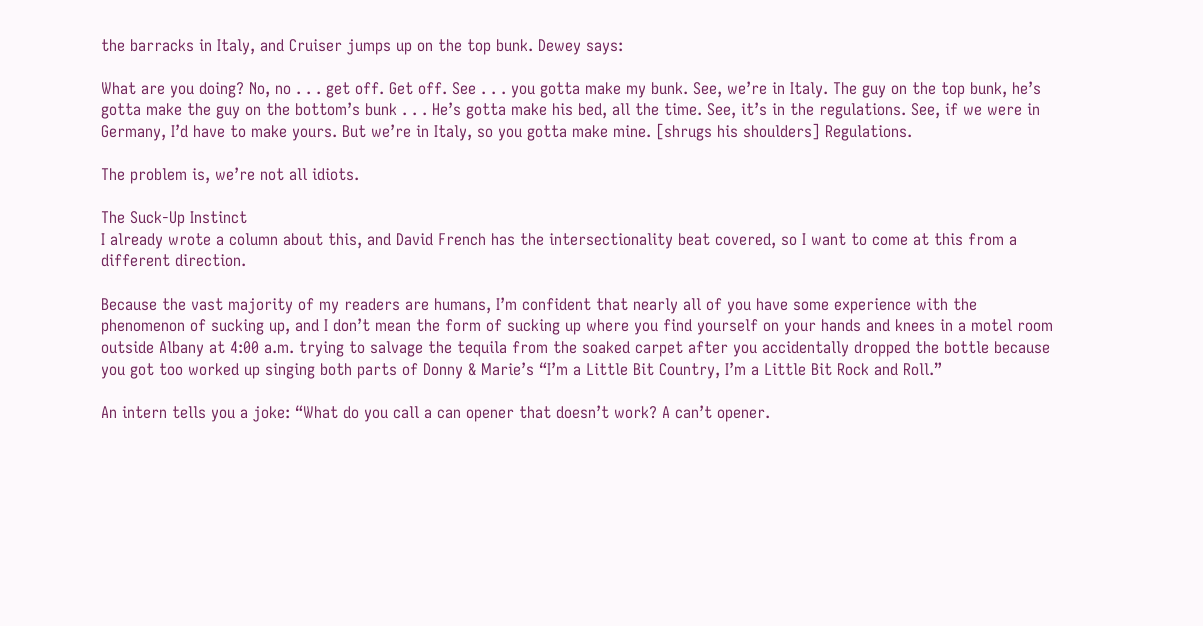the barracks in Italy, and Cruiser jumps up on the top bunk. Dewey says:

What are you doing? No, no . . . get off. Get off. See . . . you gotta make my bunk. See, we’re in Italy. The guy on the top bunk, he’s gotta make the guy on the bottom’s bunk . . . He’s gotta make his bed, all the time. See, it’s in the regulations. See, if we were in Germany, I’d have to make yours. But we’re in Italy, so you gotta make mine. [shrugs his shoulders] Regulations.

The problem is, we’re not all idiots.

The Suck-Up Instinct
I already wrote a column about this, and David French has the intersectionality beat covered, so I want to come at this from a different direction.

Because the vast majority of my readers are humans, I’m confident that nearly all of you have some experience with the phenomenon of sucking up, and I don’t mean the form of sucking up where you find yourself on your hands and knees in a motel room outside Albany at 4:00 a.m. trying to salvage the tequila from the soaked carpet after you accidentally dropped the bottle because you got too worked up singing both parts of Donny & Marie’s “I’m a Little Bit Country, I’m a Little Bit Rock and Roll.”

An intern tells you a joke: “What do you call a can opener that doesn’t work? A can’t opener.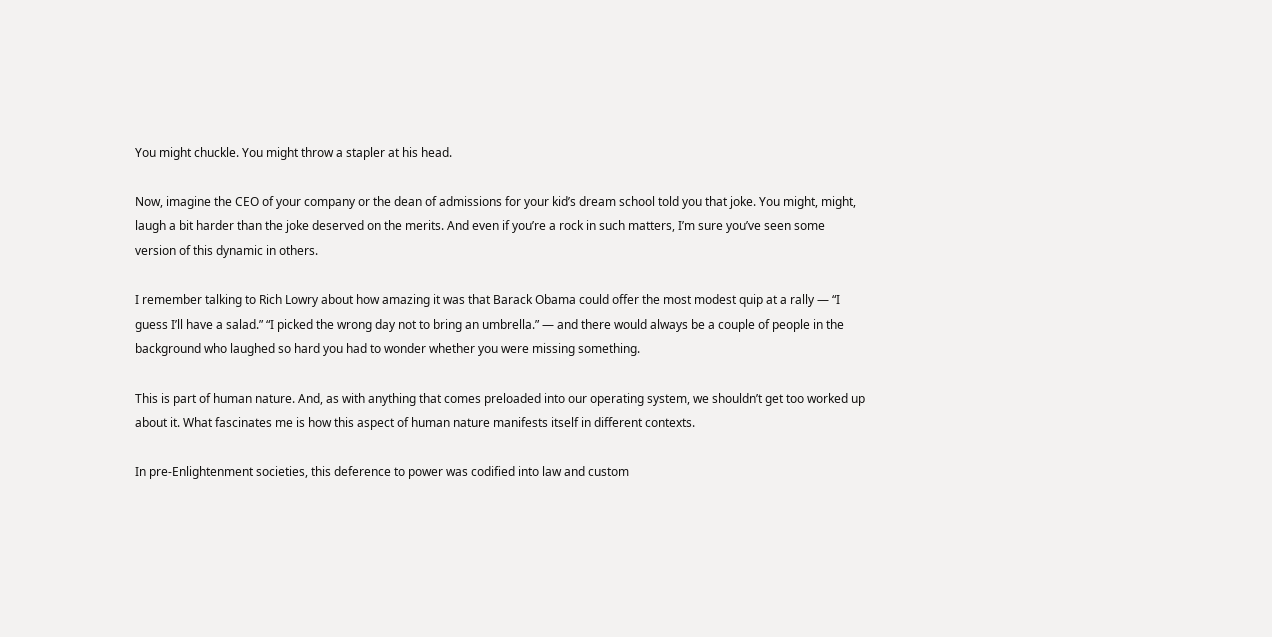You might chuckle. You might throw a stapler at his head.

Now, imagine the CEO of your company or the dean of admissions for your kid’s dream school told you that joke. You might, might, laugh a bit harder than the joke deserved on the merits. And even if you’re a rock in such matters, I’m sure you’ve seen some version of this dynamic in others.

I remember talking to Rich Lowry about how amazing it was that Barack Obama could offer the most modest quip at a rally — “I guess I’ll have a salad.” “I picked the wrong day not to bring an umbrella.” — and there would always be a couple of people in the background who laughed so hard you had to wonder whether you were missing something.

This is part of human nature. And, as with anything that comes preloaded into our operating system, we shouldn’t get too worked up about it. What fascinates me is how this aspect of human nature manifests itself in different contexts.

In pre-Enlightenment societies, this deference to power was codified into law and custom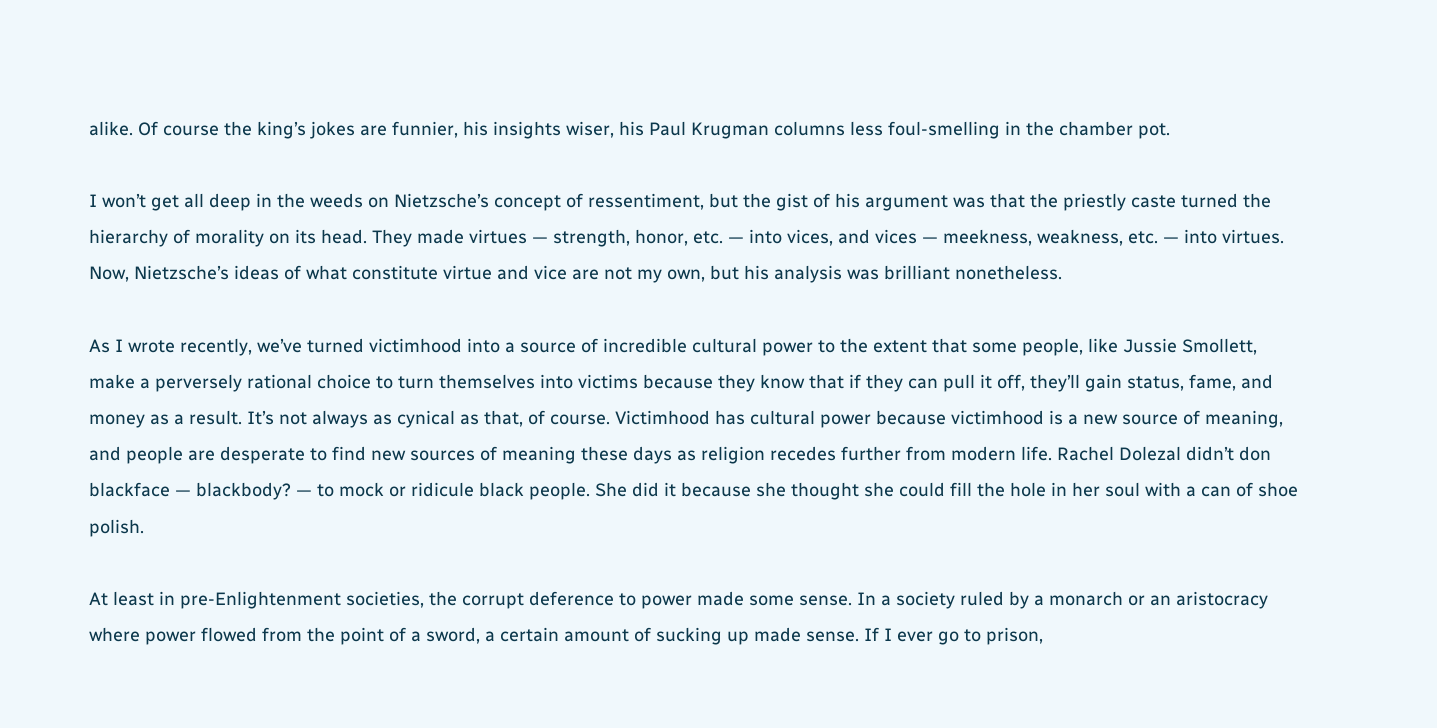alike. Of course the king’s jokes are funnier, his insights wiser, his Paul Krugman columns less foul-smelling in the chamber pot.

I won’t get all deep in the weeds on Nietzsche’s concept of ressentiment, but the gist of his argument was that the priestly caste turned the hierarchy of morality on its head. They made virtues — strength, honor, etc. — into vices, and vices — meekness, weakness, etc. — into virtues.  Now, Nietzsche’s ideas of what constitute virtue and vice are not my own, but his analysis was brilliant nonetheless.

As I wrote recently, we’ve turned victimhood into a source of incredible cultural power to the extent that some people, like Jussie Smollett, make a perversely rational choice to turn themselves into victims because they know that if they can pull it off, they’ll gain status, fame, and money as a result. It’s not always as cynical as that, of course. Victimhood has cultural power because victimhood is a new source of meaning, and people are desperate to find new sources of meaning these days as religion recedes further from modern life. Rachel Dolezal didn’t don blackface — blackbody? — to mock or ridicule black people. She did it because she thought she could fill the hole in her soul with a can of shoe polish.

At least in pre-Enlightenment societies, the corrupt deference to power made some sense. In a society ruled by a monarch or an aristocracy where power flowed from the point of a sword, a certain amount of sucking up made sense. If I ever go to prison,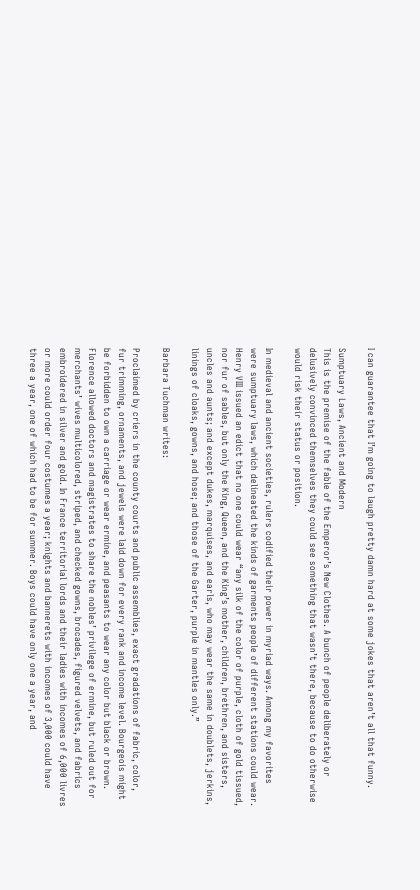I can guarantee that I’m going to laugh pretty damn hard at some jokes that aren’t all that funny.

Sumptuary Laws, Ancient and Modern
This is the premise of the fable of the Emperor’s New Clothes. A bunch of people deliberately or delusively convinced themselves they could see something that wasn’t there, because to do otherwise would risk their status or position.

In medieval and ancient societies, rulers codified their power in myriad ways. Among my favorites were sumptuary laws, which delineated the kinds of garments people of different stations could wear. Henry VIII issued an edict that no one could wear “any silk of the color of purple, cloth of gold tissued, nor fur of sables, but only the King, Queen, and the King’s mother, children, brethren, and sisters, uncles and aunts; and except dukes, marquises, and earls, who may wear the same in doublets, jerkins, linings of cloaks, gowns, and hose; and those of the Garter, purple in mantles only.”

Barbara Tuchman writes:

Proclaimed by criers in the county courts and public assemblies, exact gradations of fabric, color, fur trimming, ornaments, and jewels were laid down for every rank and income level. Bourgeois might be forbidden to own a carriage or wear ermine, and peasants to wear any color but black or brown. Florence allowed doctors and magistrates to share the nobles’ privilege of ermine, but ruled out for merchants’ wives multicolored, striped, and checked gowns, brocades, figured velvets, and fabrics embroidered in silver and gold. In France territorial lords and their ladies with incomes of 6,000 livres or more could order four costumes a year; knights and bannerets with incomes of 3,000 could have three a year, one of which had to be for summer. Boys could have only one a year, and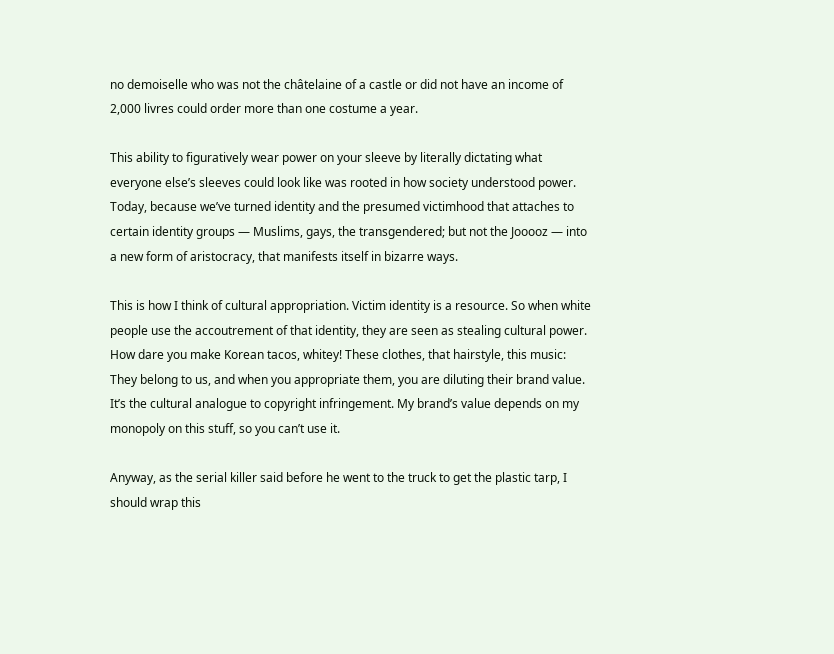no demoiselle who was not the châtelaine of a castle or did not have an income of 2,000 livres could order more than one costume a year.

This ability to figuratively wear power on your sleeve by literally dictating what everyone else’s sleeves could look like was rooted in how society understood power. Today, because we’ve turned identity and the presumed victimhood that attaches to certain identity groups — Muslims, gays, the transgendered; but not the Jooooz — into a new form of aristocracy, that manifests itself in bizarre ways.

This is how I think of cultural appropriation. Victim identity is a resource. So when white people use the accoutrement of that identity, they are seen as stealing cultural power. How dare you make Korean tacos, whitey! These clothes, that hairstyle, this music: They belong to us, and when you appropriate them, you are diluting their brand value. It’s the cultural analogue to copyright infringement. My brand’s value depends on my monopoly on this stuff, so you can’t use it.

Anyway, as the serial killer said before he went to the truck to get the plastic tarp, I should wrap this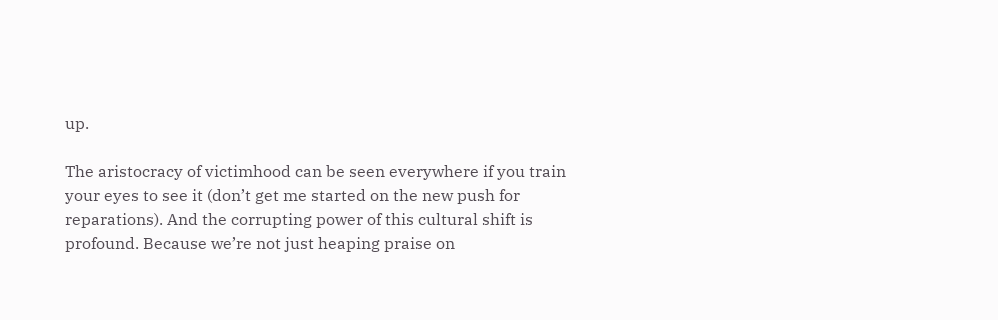up.

The aristocracy of victimhood can be seen everywhere if you train your eyes to see it (don’t get me started on the new push for reparations). And the corrupting power of this cultural shift is profound. Because we’re not just heaping praise on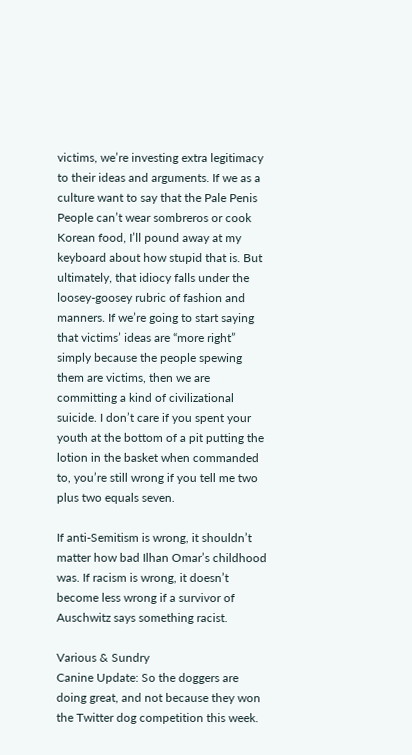victims, we’re investing extra legitimacy to their ideas and arguments. If we as a culture want to say that the Pale Penis People can’t wear sombreros or cook Korean food, I’ll pound away at my keyboard about how stupid that is. But ultimately, that idiocy falls under the loosey-goosey rubric of fashion and manners. If we’re going to start saying that victims’ ideas are “more right” simply because the people spewing them are victims, then we are committing a kind of civilizational suicide. I don’t care if you spent your youth at the bottom of a pit putting the lotion in the basket when commanded to, you’re still wrong if you tell me two plus two equals seven.

If anti-Semitism is wrong, it shouldn’t matter how bad Ilhan Omar’s childhood was. If racism is wrong, it doesn’t become less wrong if a survivor of Auschwitz says something racist.

Various & Sundry
Canine Update: So the doggers are doing great, and not because they won the Twitter dog competition this week.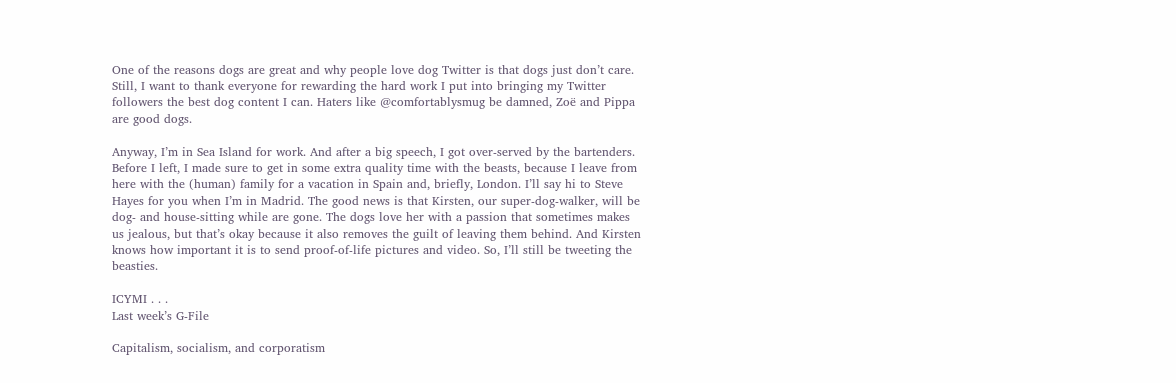One of the reasons dogs are great and why people love dog Twitter is that dogs just don’t care.  Still, I want to thank everyone for rewarding the hard work I put into bringing my Twitter followers the best dog content I can. Haters like @comfortablysmug be damned, Zoë and Pippa are good dogs.

Anyway, I’m in Sea Island for work. And after a big speech, I got over-served by the bartenders. Before I left, I made sure to get in some extra quality time with the beasts, because I leave from here with the (human) family for a vacation in Spain and, briefly, London. I’ll say hi to Steve Hayes for you when I’m in Madrid. The good news is that Kirsten, our super-dog-walker, will be dog- and house-sitting while are gone. The dogs love her with a passion that sometimes makes us jealous, but that’s okay because it also removes the guilt of leaving them behind. And Kirsten knows how important it is to send proof-of-life pictures and video. So, I’ll still be tweeting the beasties.

ICYMI . . .
Last week’s G-File

Capitalism, socialism, and corporatism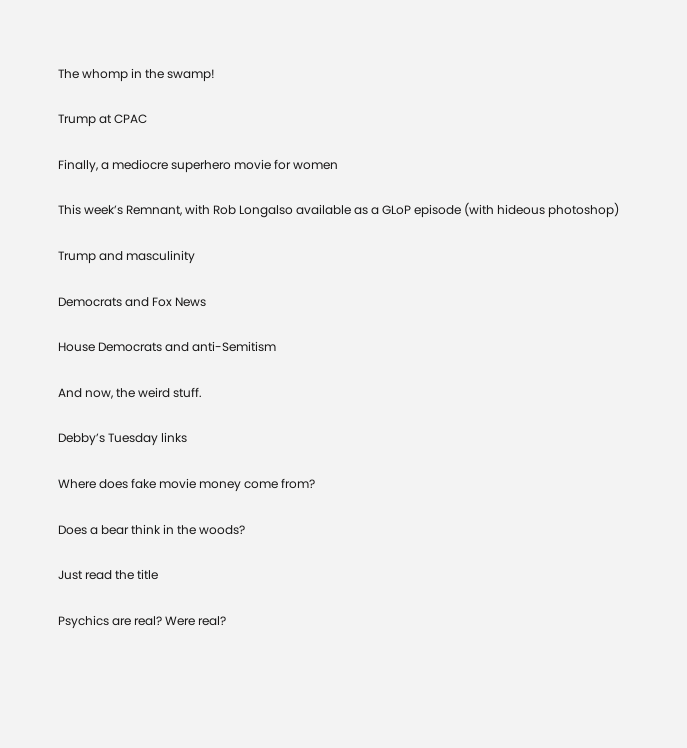The whomp in the swamp!

Trump at CPAC

Finally, a mediocre superhero movie for women

This week’s Remnant, with Rob Longalso available as a GLoP episode (with hideous photoshop)

Trump and masculinity

Democrats and Fox News

House Democrats and anti-Semitism

And now, the weird stuff.

Debby’s Tuesday links

Where does fake movie money come from?

Does a bear think in the woods?

Just read the title

Psychics are real? Were real?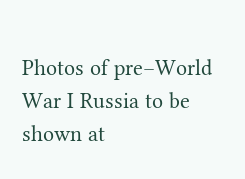Photos of pre–World War I Russia to be shown at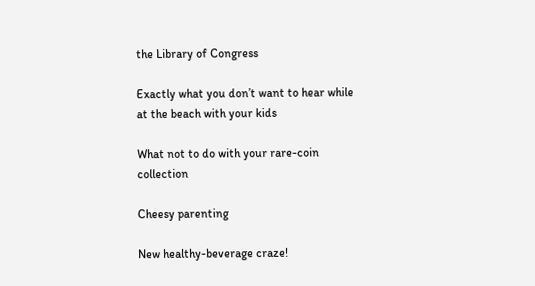the Library of Congress

Exactly what you don’t want to hear while at the beach with your kids

What not to do with your rare-coin collection

Cheesy parenting

New healthy-beverage craze!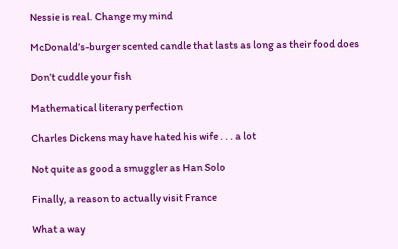Nessie is real. Change my mind

McDonald’s-burger scented candle that lasts as long as their food does

Don’t cuddle your fish

Mathematical literary perfection

Charles Dickens may have hated his wife . . . a lot

Not quite as good a smuggler as Han Solo

Finally, a reason to actually visit France

What a way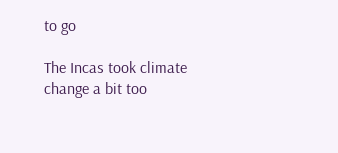to go

The Incas took climate change a bit too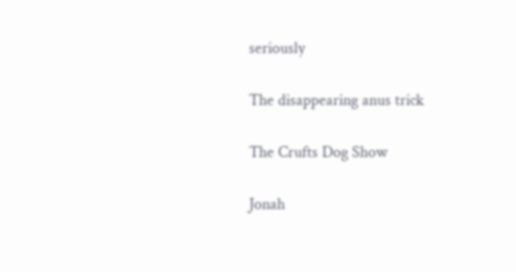seriously

The disappearing anus trick

The Crufts Dog Show

Jonah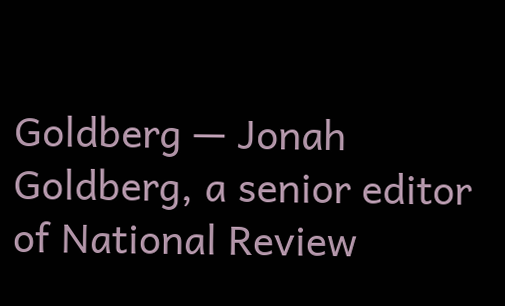Goldberg — Jonah Goldberg, a senior editor of National Review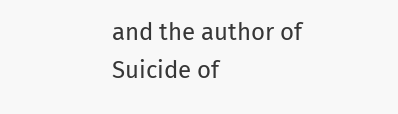and the author of Suicide of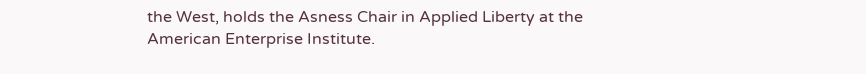the West, holds the Asness Chair in Applied Liberty at the American Enterprise Institute.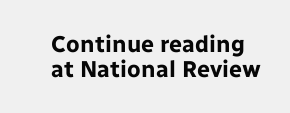Continue reading at National Review